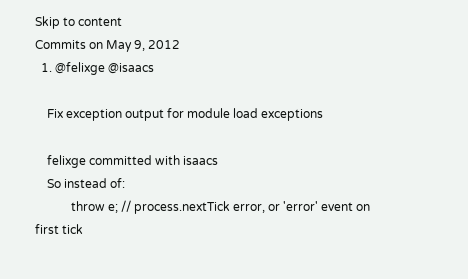Skip to content
Commits on May 9, 2012
  1. @felixge @isaacs

    Fix exception output for module load exceptions

    felixge committed with isaacs
    So instead of:
            throw e; // process.nextTick error, or 'error' event on first tick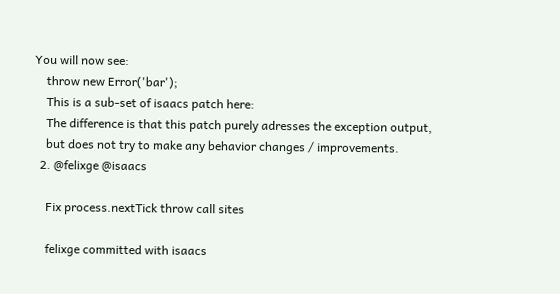You will now see:
    throw new Error('bar');
    This is a sub-set of isaacs patch here:
    The difference is that this patch purely adresses the exception output,
    but does not try to make any behavior changes / improvements.
  2. @felixge @isaacs

    Fix process.nextTick throw call sites

    felixge committed with isaacs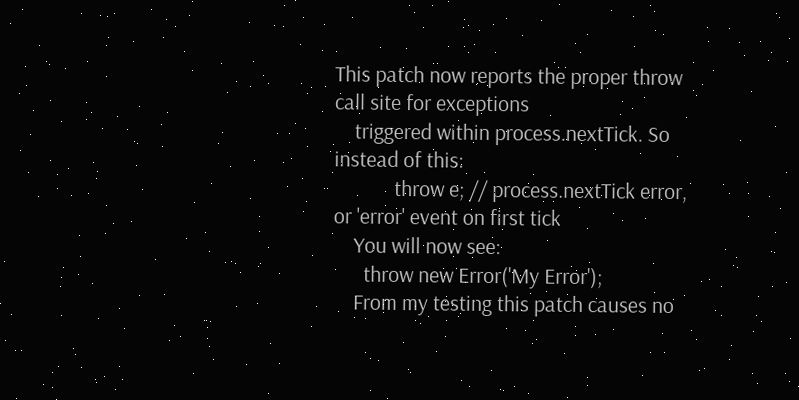This patch now reports the proper throw call site for exceptions
    triggered within process.nextTick. So instead of this:
            throw e; // process.nextTick error, or 'error' event on first tick
    You will now see:
      throw new Error('My Error');
    From my testing this patch causes no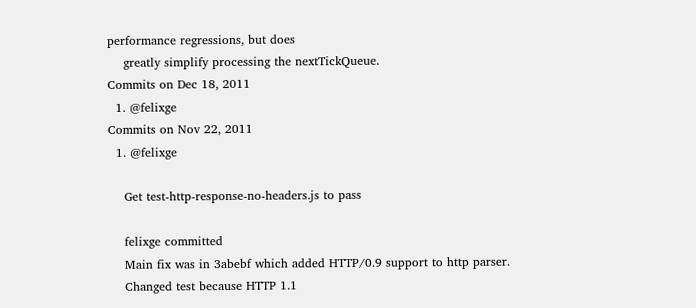performance regressions, but does
    greatly simplify processing the nextTickQueue.
Commits on Dec 18, 2011
  1. @felixge
Commits on Nov 22, 2011
  1. @felixge

    Get test-http-response-no-headers.js to pass

    felixge committed
    Main fix was in 3abebf which added HTTP/0.9 support to http parser.
    Changed test because HTTP 1.1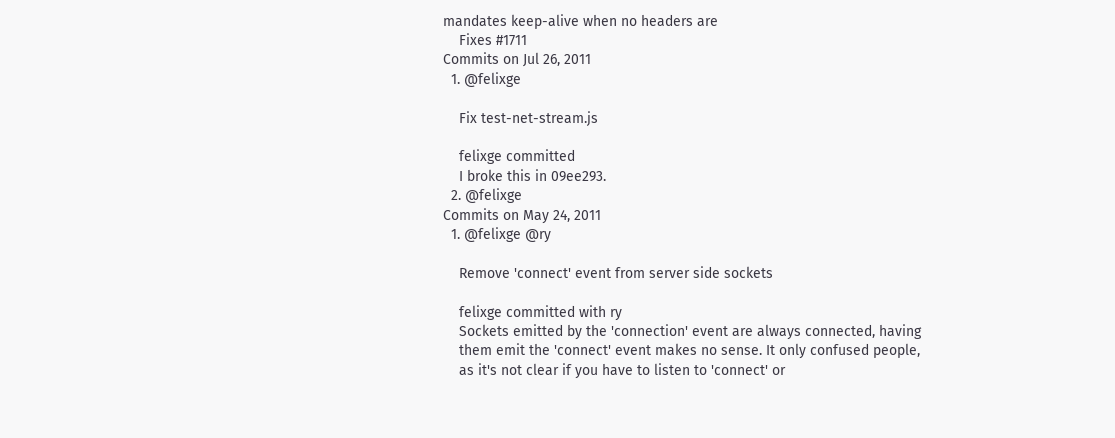mandates keep-alive when no headers are
    Fixes #1711
Commits on Jul 26, 2011
  1. @felixge

    Fix test-net-stream.js

    felixge committed
    I broke this in 09ee293.
  2. @felixge
Commits on May 24, 2011
  1. @felixge @ry

    Remove 'connect' event from server side sockets

    felixge committed with ry
    Sockets emitted by the 'connection' event are always connected, having
    them emit the 'connect' event makes no sense. It only confused people,
    as it's not clear if you have to listen to 'connect' or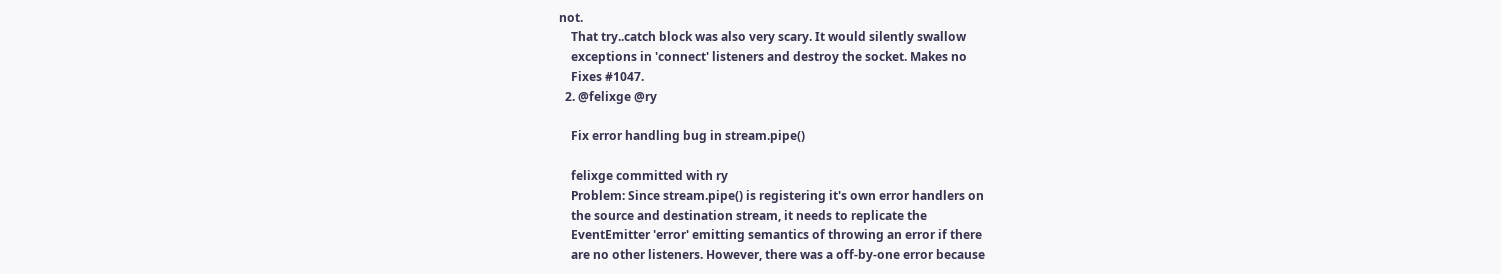not.
    That try..catch block was also very scary. It would silently swallow
    exceptions in 'connect' listeners and destroy the socket. Makes no
    Fixes #1047.
  2. @felixge @ry

    Fix error handling bug in stream.pipe()

    felixge committed with ry
    Problem: Since stream.pipe() is registering it's own error handlers on
    the source and destination stream, it needs to replicate the
    EventEmitter 'error' emitting semantics of throwing an error if there
    are no other listeners. However, there was a off-by-one error because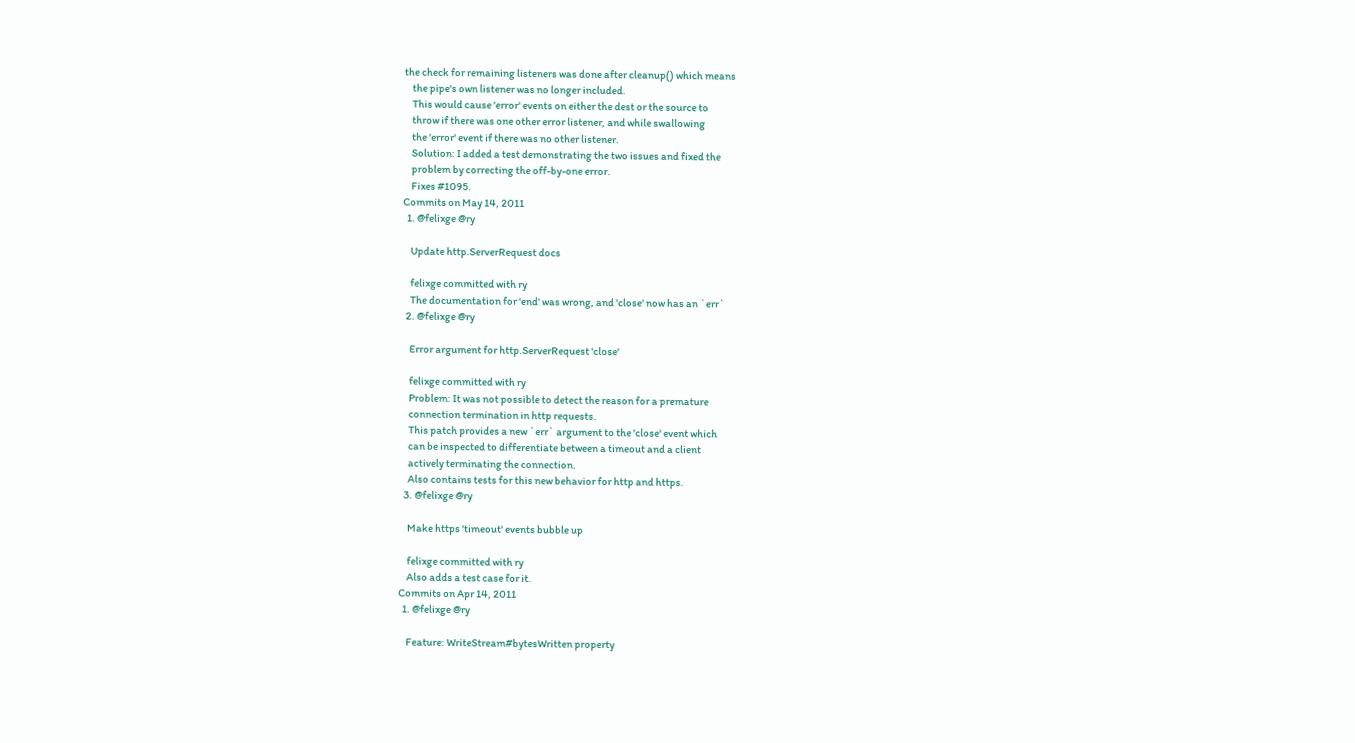the check for remaining listeners was done after cleanup() which means
    the pipe's own listener was no longer included.
    This would cause 'error' events on either the dest or the source to
    throw if there was one other error listener, and while swallowing
    the 'error' event if there was no other listener.
    Solution: I added a test demonstrating the two issues and fixed the
    problem by correcting the off-by-one error.
    Fixes #1095.
Commits on May 14, 2011
  1. @felixge @ry

    Update http.ServerRequest docs

    felixge committed with ry
    The documentation for 'end' was wrong, and 'close' now has an `err`
  2. @felixge @ry

    Error argument for http.ServerRequest 'close'

    felixge committed with ry
    Problem: It was not possible to detect the reason for a premature
    connection termination in http requests.
    This patch provides a new `err` argument to the 'close' event which
    can be inspected to differentiate between a timeout and a client
    actively terminating the connection.
    Also contains tests for this new behavior for http and https.
  3. @felixge @ry

    Make https 'timeout' events bubble up

    felixge committed with ry
    Also adds a test case for it.
Commits on Apr 14, 2011
  1. @felixge @ry

    Feature: WriteStream#bytesWritten property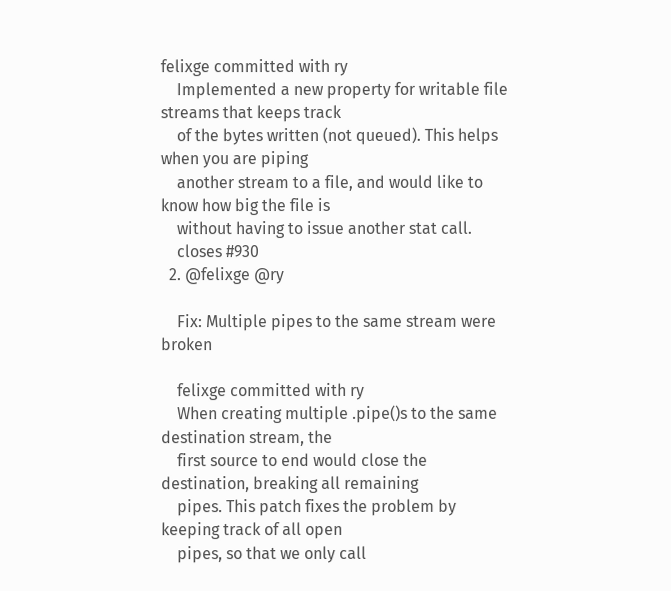felixge committed with ry
    Implemented a new property for writable file streams that keeps track
    of the bytes written (not queued). This helps when you are piping
    another stream to a file, and would like to know how big the file is
    without having to issue another stat call.
    closes #930
  2. @felixge @ry

    Fix: Multiple pipes to the same stream were broken

    felixge committed with ry
    When creating multiple .pipe()s to the same destination stream, the
    first source to end would close the destination, breaking all remaining
    pipes. This patch fixes the problem by keeping track of all open
    pipes, so that we only call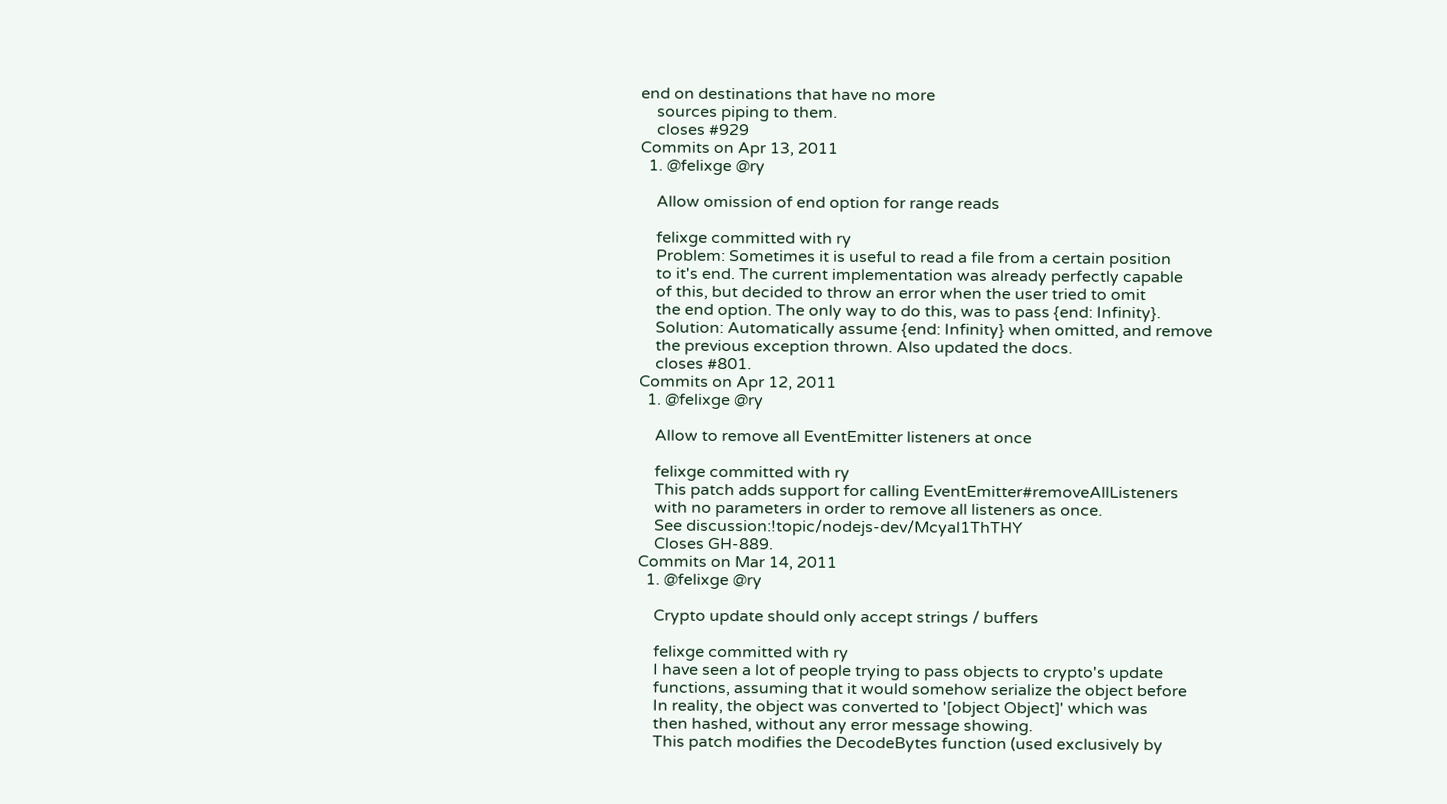end on destinations that have no more
    sources piping to them.
    closes #929
Commits on Apr 13, 2011
  1. @felixge @ry

    Allow omission of end option for range reads

    felixge committed with ry
    Problem: Sometimes it is useful to read a file from a certain position
    to it's end. The current implementation was already perfectly capable
    of this, but decided to throw an error when the user tried to omit
    the end option. The only way to do this, was to pass {end: Infinity}.
    Solution: Automatically assume {end: Infinity} when omitted, and remove
    the previous exception thrown. Also updated the docs.
    closes #801.
Commits on Apr 12, 2011
  1. @felixge @ry

    Allow to remove all EventEmitter listeners at once

    felixge committed with ry
    This patch adds support for calling EventEmitter#removeAllListeners
    with no parameters in order to remove all listeners as once.
    See discussion:!topic/nodejs-dev/Mcyal1ThTHY
    Closes GH-889.
Commits on Mar 14, 2011
  1. @felixge @ry

    Crypto update should only accept strings / buffers

    felixge committed with ry
    I have seen a lot of people trying to pass objects to crypto's update
    functions, assuming that it would somehow serialize the object before
    In reality, the object was converted to '[object Object]' which was
    then hashed, without any error message showing.
    This patch modifies the DecodeBytes function (used exclusively by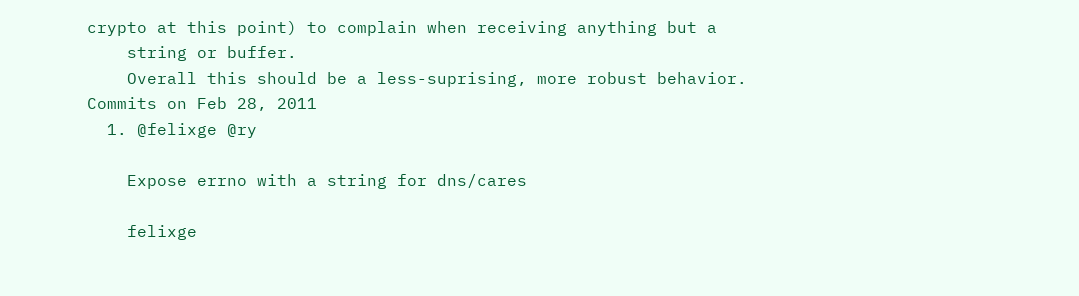crypto at this point) to complain when receiving anything but a
    string or buffer.
    Overall this should be a less-suprising, more robust behavior.
Commits on Feb 28, 2011
  1. @felixge @ry

    Expose errno with a string for dns/cares

    felixge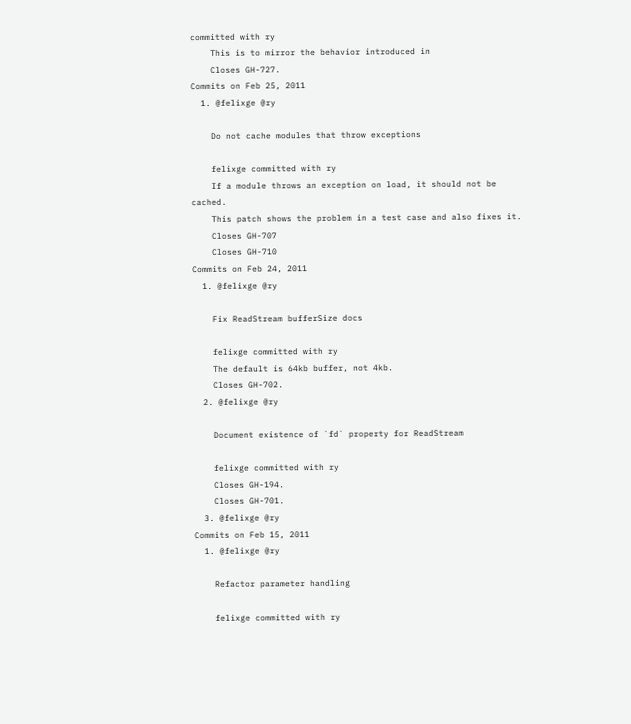committed with ry
    This is to mirror the behavior introduced in
    Closes GH-727.
Commits on Feb 25, 2011
  1. @felixge @ry

    Do not cache modules that throw exceptions

    felixge committed with ry
    If a module throws an exception on load, it should not be cached.
    This patch shows the problem in a test case and also fixes it.
    Closes GH-707
    Closes GH-710
Commits on Feb 24, 2011
  1. @felixge @ry

    Fix ReadStream bufferSize docs

    felixge committed with ry
    The default is 64kb buffer, not 4kb.
    Closes GH-702.
  2. @felixge @ry

    Document existence of `fd` property for ReadStream

    felixge committed with ry
    Closes GH-194.
    Closes GH-701.
  3. @felixge @ry
Commits on Feb 15, 2011
  1. @felixge @ry

    Refactor parameter handling

    felixge committed with ry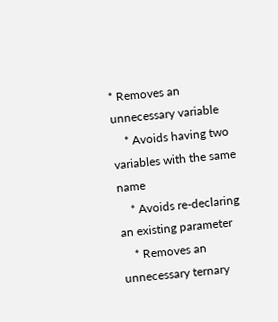* Removes an unnecessary variable
    * Avoids having two variables with the same name
    * Avoids re-declaring an existing parameter
    * Removes an unnecessary ternary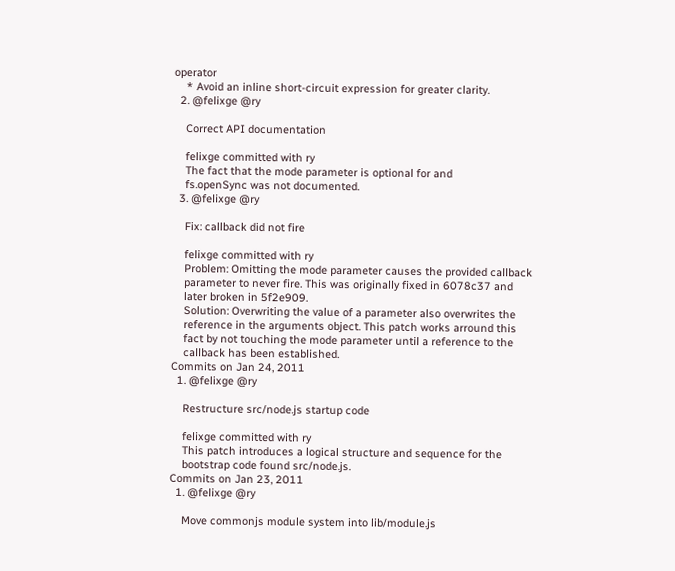operator
    * Avoid an inline short-circuit expression for greater clarity.
  2. @felixge @ry

    Correct API documentation

    felixge committed with ry
    The fact that the mode parameter is optional for and
    fs.openSync was not documented.
  3. @felixge @ry

    Fix: callback did not fire

    felixge committed with ry
    Problem: Omitting the mode parameter causes the provided callback
    parameter to never fire. This was originally fixed in 6078c37 and
    later broken in 5f2e909.
    Solution: Overwriting the value of a parameter also overwrites the
    reference in the arguments object. This patch works arround this
    fact by not touching the mode parameter until a reference to the
    callback has been established.
Commits on Jan 24, 2011
  1. @felixge @ry

    Restructure src/node.js startup code

    felixge committed with ry
    This patch introduces a logical structure and sequence for the
    bootstrap code found src/node.js.
Commits on Jan 23, 2011
  1. @felixge @ry

    Move commonjs module system into lib/module.js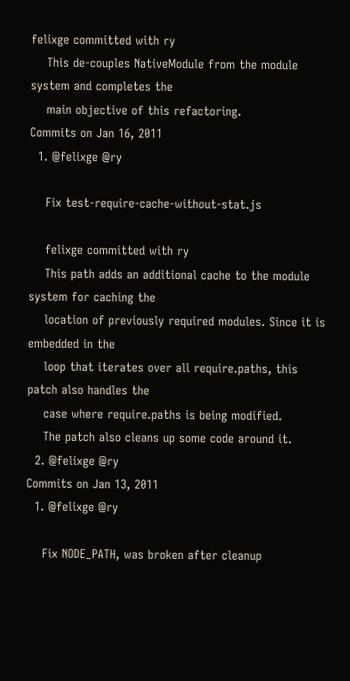felixge committed with ry
    This de-couples NativeModule from the module system and completes the
    main objective of this refactoring.
Commits on Jan 16, 2011
  1. @felixge @ry

    Fix test-require-cache-without-stat.js

    felixge committed with ry
    This path adds an additional cache to the module system for caching the
    location of previously required modules. Since it is embedded in the
    loop that iterates over all require.paths, this patch also handles the
    case where require.paths is being modified.
    The patch also cleans up some code around it.
  2. @felixge @ry
Commits on Jan 13, 2011
  1. @felixge @ry

    Fix NODE_PATH, was broken after cleanup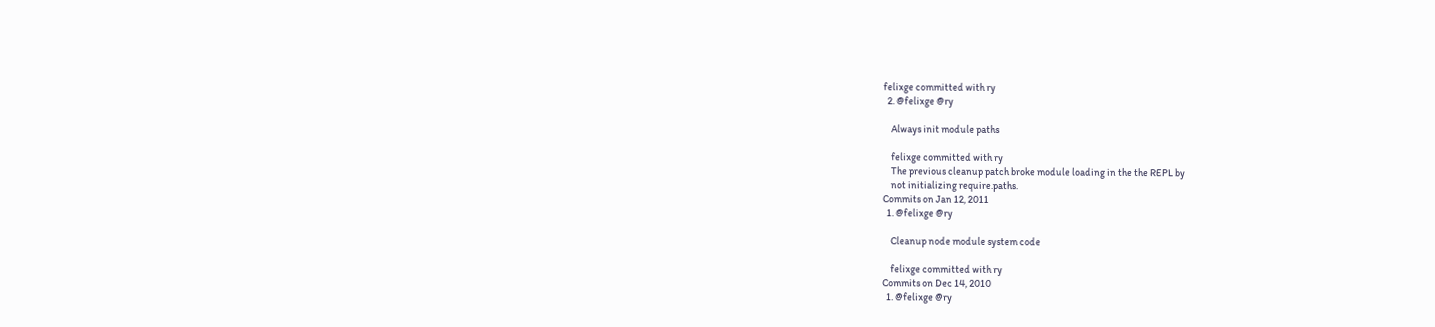felixge committed with ry
  2. @felixge @ry

    Always init module paths

    felixge committed with ry
    The previous cleanup patch broke module loading in the the REPL by
    not initializing require.paths.
Commits on Jan 12, 2011
  1. @felixge @ry

    Cleanup node module system code

    felixge committed with ry
Commits on Dec 14, 2010
  1. @felixge @ry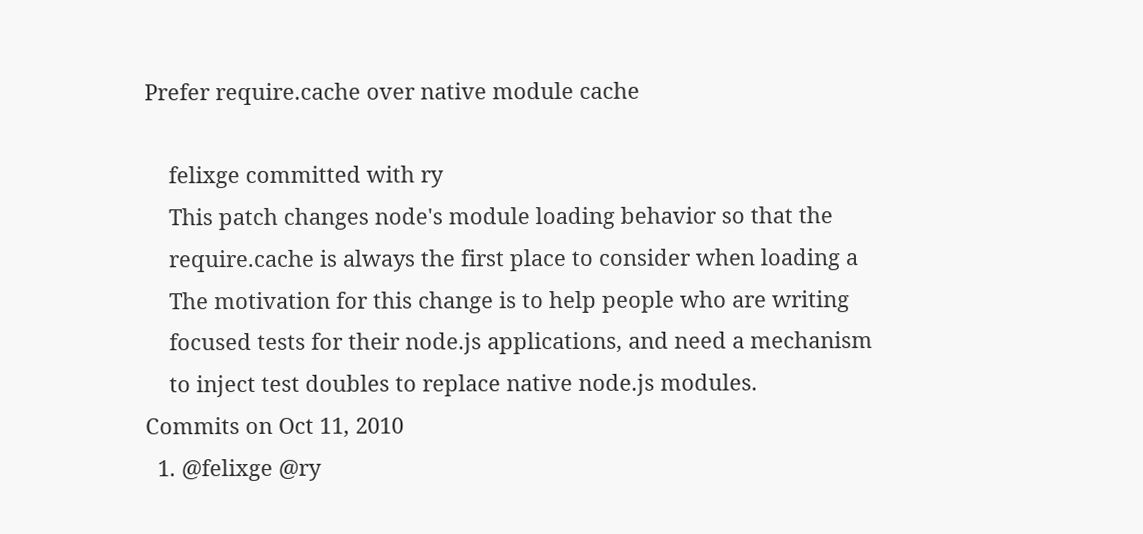Prefer require.cache over native module cache

    felixge committed with ry
    This patch changes node's module loading behavior so that the
    require.cache is always the first place to consider when loading a
    The motivation for this change is to help people who are writing
    focused tests for their node.js applications, and need a mechanism
    to inject test doubles to replace native node.js modules.
Commits on Oct 11, 2010
  1. @felixge @ry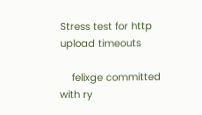Stress test for http upload timeouts

    felixge committed with ry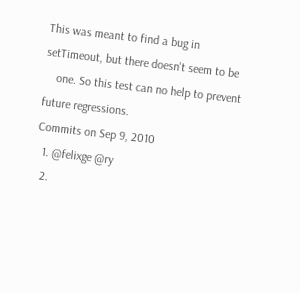This was meant to find a bug in setTimeout, but there doesn't seem to be
    one. So this test can no help to prevent future regressions.
Commits on Sep 9, 2010
  1. @felixge @ry
  2.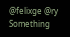@felixge @ry
Something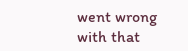went wrong with that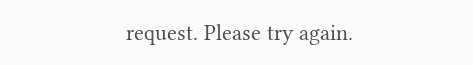request. Please try again.